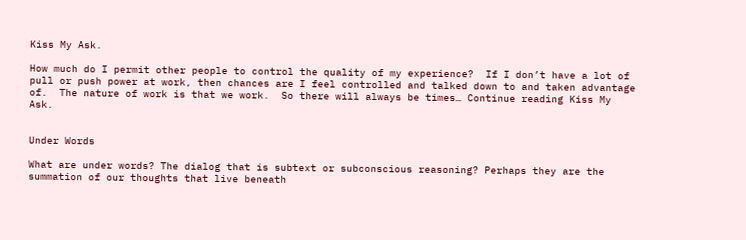Kiss My Ask.

How much do I permit other people to control the quality of my experience?  If I don’t have a lot of pull or push power at work, then chances are I feel controlled and talked down to and taken advantage of.  The nature of work is that we work.  So there will always be times… Continue reading Kiss My Ask.


Under Words

What are under words? The dialog that is subtext or subconscious reasoning? Perhaps they are the summation of our thoughts that live beneath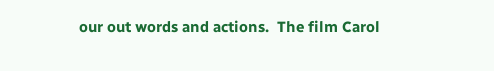our out words and actions.  The film Carol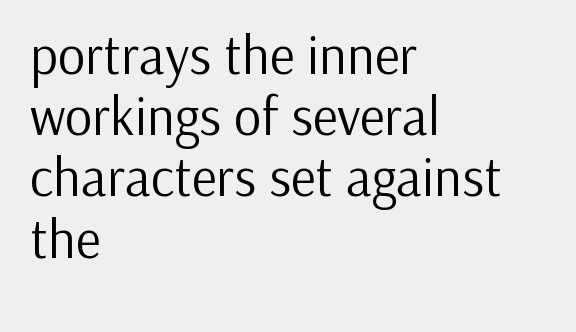portrays the inner workings of several characters set against the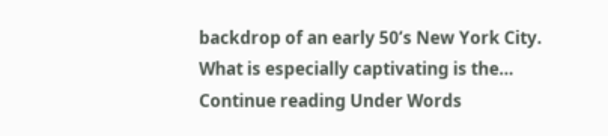backdrop of an early 50’s New York City.  What is especially captivating is the… Continue reading Under Words